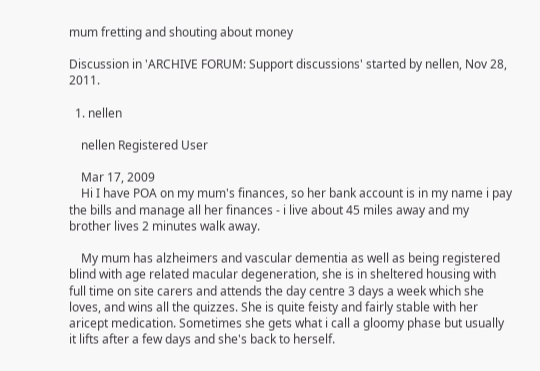mum fretting and shouting about money

Discussion in 'ARCHIVE FORUM: Support discussions' started by nellen, Nov 28, 2011.

  1. nellen

    nellen Registered User

    Mar 17, 2009
    Hi I have POA on my mum's finances, so her bank account is in my name i pay the bills and manage all her finances - i live about 45 miles away and my brother lives 2 minutes walk away.

    My mum has alzheimers and vascular dementia as well as being registered blind with age related macular degeneration, she is in sheltered housing with full time on site carers and attends the day centre 3 days a week which she loves, and wins all the quizzes. She is quite feisty and fairly stable with her aricept medication. Sometimes she gets what i call a gloomy phase but usually it lifts after a few days and she's back to herself.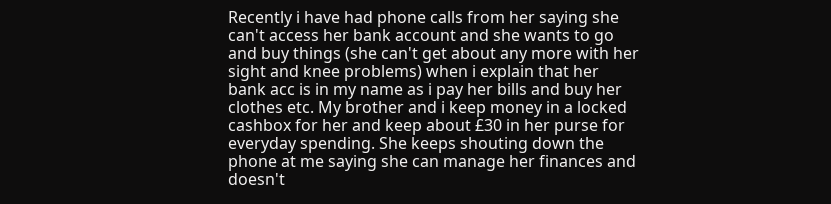Recently i have had phone calls from her saying she can't access her bank account and she wants to go and buy things (she can't get about any more with her sight and knee problems) when i explain that her bank acc is in my name as i pay her bills and buy her clothes etc. My brother and i keep money in a locked cashbox for her and keep about £30 in her purse for everyday spending. She keeps shouting down the phone at me saying she can manage her finances and doesn't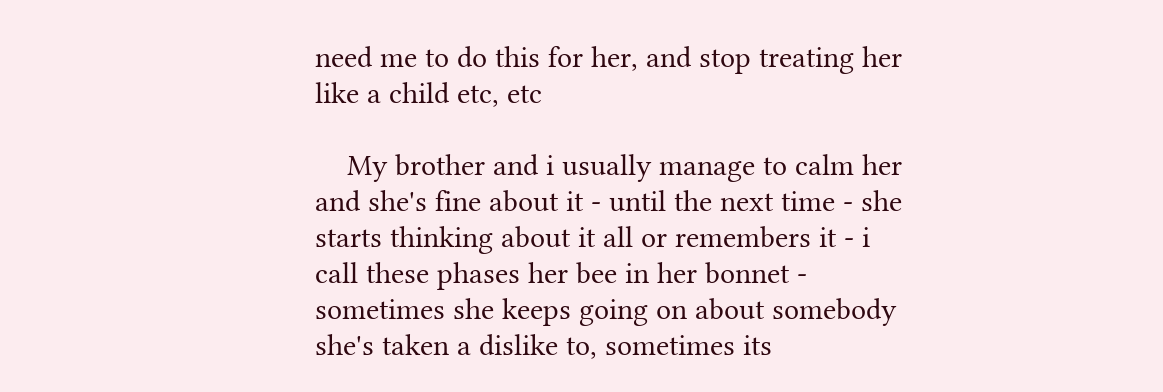need me to do this for her, and stop treating her like a child etc, etc

    My brother and i usually manage to calm her and she's fine about it - until the next time - she starts thinking about it all or remembers it - i call these phases her bee in her bonnet - sometimes she keeps going on about somebody she's taken a dislike to, sometimes its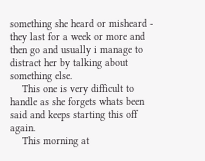something she heard or misheard - they last for a week or more and then go and usually i manage to distract her by talking about something else.
    This one is very difficult to handle as she forgets whats been said and keeps starting this off again.
    This morning at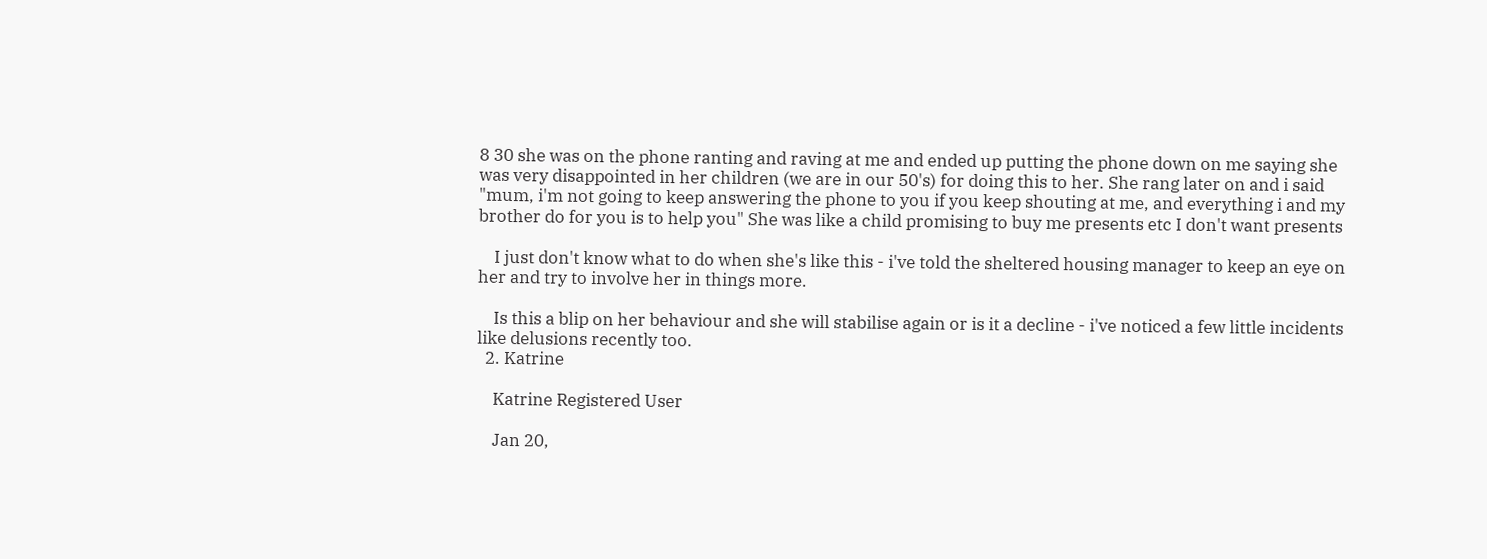8 30 she was on the phone ranting and raving at me and ended up putting the phone down on me saying she was very disappointed in her children (we are in our 50's) for doing this to her. She rang later on and i said "mum, i'm not going to keep answering the phone to you if you keep shouting at me, and everything i and my brother do for you is to help you" She was like a child promising to buy me presents etc I don't want presents

    I just don't know what to do when she's like this - i've told the sheltered housing manager to keep an eye on her and try to involve her in things more.

    Is this a blip on her behaviour and she will stabilise again or is it a decline - i've noticed a few little incidents like delusions recently too.
  2. Katrine

    Katrine Registered User

    Jan 20,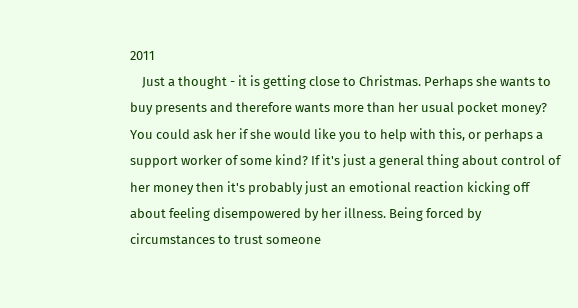2011
    Just a thought - it is getting close to Christmas. Perhaps she wants to buy presents and therefore wants more than her usual pocket money? You could ask her if she would like you to help with this, or perhaps a support worker of some kind? If it's just a general thing about control of her money then it's probably just an emotional reaction kicking off about feeling disempowered by her illness. Being forced by circumstances to trust someone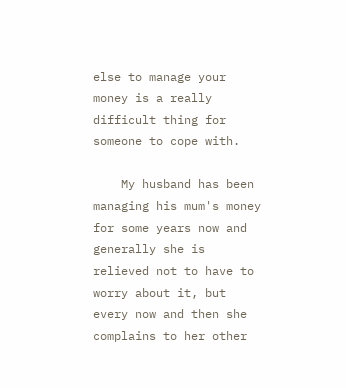else to manage your money is a really difficult thing for someone to cope with.

    My husband has been managing his mum's money for some years now and generally she is relieved not to have to worry about it, but every now and then she complains to her other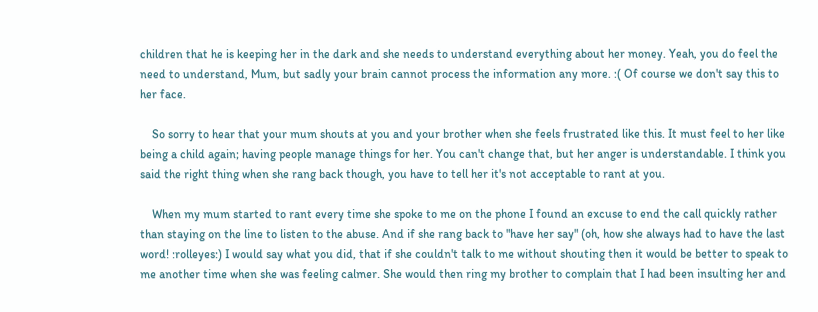children that he is keeping her in the dark and she needs to understand everything about her money. Yeah, you do feel the need to understand, Mum, but sadly your brain cannot process the information any more. :( Of course we don't say this to her face.

    So sorry to hear that your mum shouts at you and your brother when she feels frustrated like this. It must feel to her like being a child again; having people manage things for her. You can't change that, but her anger is understandable. I think you said the right thing when she rang back though, you have to tell her it's not acceptable to rant at you.

    When my mum started to rant every time she spoke to me on the phone I found an excuse to end the call quickly rather than staying on the line to listen to the abuse. And if she rang back to "have her say" (oh, how she always had to have the last word! :rolleyes:) I would say what you did, that if she couldn't talk to me without shouting then it would be better to speak to me another time when she was feeling calmer. She would then ring my brother to complain that I had been insulting her and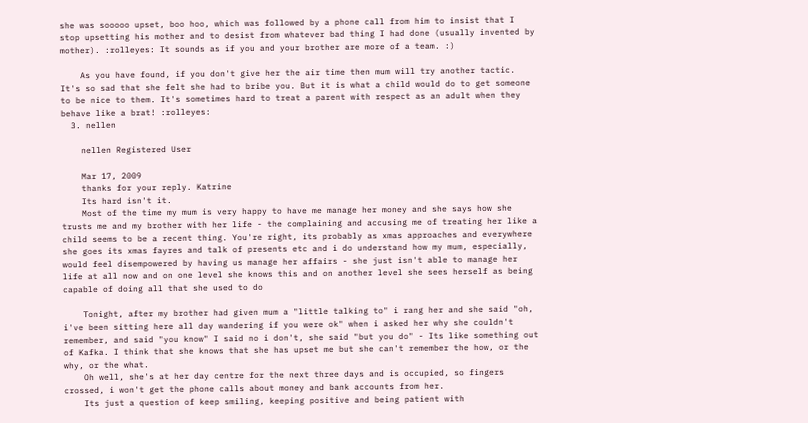she was sooooo upset, boo hoo, which was followed by a phone call from him to insist that I stop upsetting his mother and to desist from whatever bad thing I had done (usually invented by mother). :rolleyes: It sounds as if you and your brother are more of a team. :)

    As you have found, if you don't give her the air time then mum will try another tactic. It's so sad that she felt she had to bribe you. But it is what a child would do to get someone to be nice to them. It's sometimes hard to treat a parent with respect as an adult when they behave like a brat! :rolleyes:
  3. nellen

    nellen Registered User

    Mar 17, 2009
    thanks for your reply. Katrine
    Its hard isn't it.
    Most of the time my mum is very happy to have me manage her money and she says how she trusts me and my brother with her life - the complaining and accusing me of treating her like a child seems to be a recent thing. You're right, its probably as xmas approaches and everywhere she goes its xmas fayres and talk of presents etc and i do understand how my mum, especially, would feel disempowered by having us manage her affairs - she just isn't able to manage her life at all now and on one level she knows this and on another level she sees herself as being capable of doing all that she used to do

    Tonight, after my brother had given mum a "little talking to" i rang her and she said "oh, i've been sitting here all day wandering if you were ok" when i asked her why she couldn't remember, and said "you know" I said no i don't, she said "but you do" - Its like something out of Kafka. I think that she knows that she has upset me but she can't remember the how, or the why, or the what.
    Oh well, she's at her day centre for the next three days and is occupied, so fingers crossed, i won't get the phone calls about money and bank accounts from her.
    Its just a question of keep smiling, keeping positive and being patient with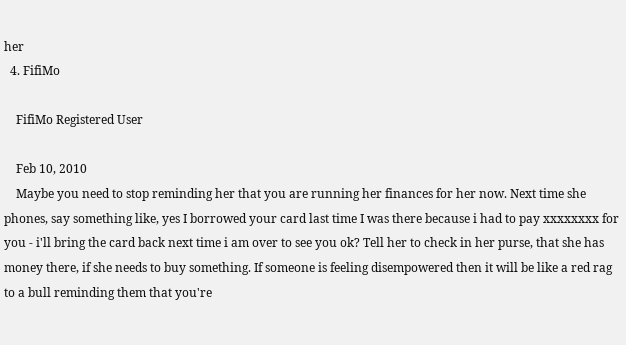her
  4. FifiMo

    FifiMo Registered User

    Feb 10, 2010
    Maybe you need to stop reminding her that you are running her finances for her now. Next time she phones, say something like, yes I borrowed your card last time I was there because i had to pay xxxxxxxx for you - i'll bring the card back next time i am over to see you ok? Tell her to check in her purse, that she has money there, if she needs to buy something. If someone is feeling disempowered then it will be like a red rag to a bull reminding them that you're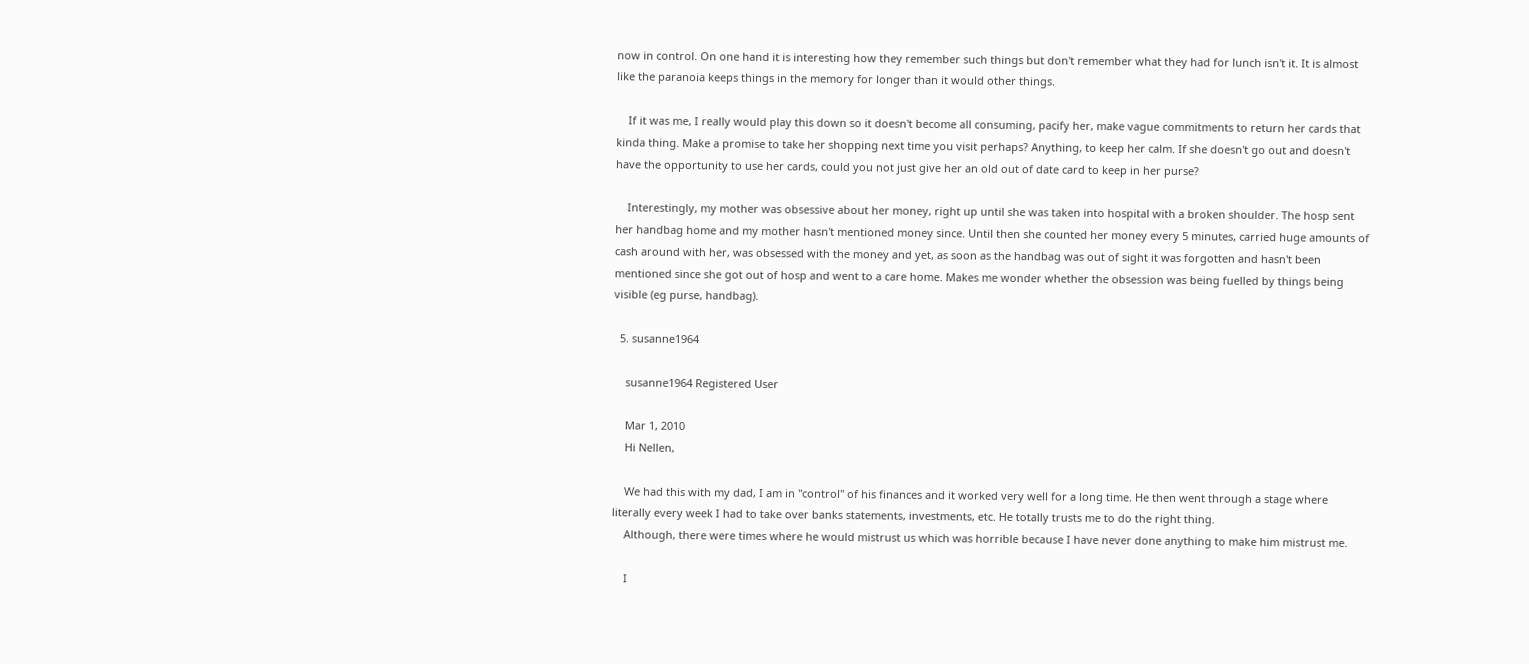now in control. On one hand it is interesting how they remember such things but don't remember what they had for lunch isn't it. It is almost like the paranoia keeps things in the memory for longer than it would other things.

    If it was me, I really would play this down so it doesn't become all consuming, pacify her, make vague commitments to return her cards that kinda thing. Make a promise to take her shopping next time you visit perhaps? Anything, to keep her calm. If she doesn't go out and doesn't have the opportunity to use her cards, could you not just give her an old out of date card to keep in her purse?

    Interestingly, my mother was obsessive about her money, right up until she was taken into hospital with a broken shoulder. The hosp sent her handbag home and my mother hasn't mentioned money since. Until then she counted her money every 5 minutes, carried huge amounts of cash around with her, was obsessed with the money and yet, as soon as the handbag was out of sight it was forgotten and hasn't been mentioned since she got out of hosp and went to a care home. Makes me wonder whether the obsession was being fuelled by things being visible (eg purse, handbag).

  5. susanne1964

    susanne1964 Registered User

    Mar 1, 2010
    Hi Nellen,

    We had this with my dad, I am in "control" of his finances and it worked very well for a long time. He then went through a stage where literally every week I had to take over banks statements, investments, etc. He totally trusts me to do the right thing.
    Although, there were times where he would mistrust us which was horrible because I have never done anything to make him mistrust me.

    I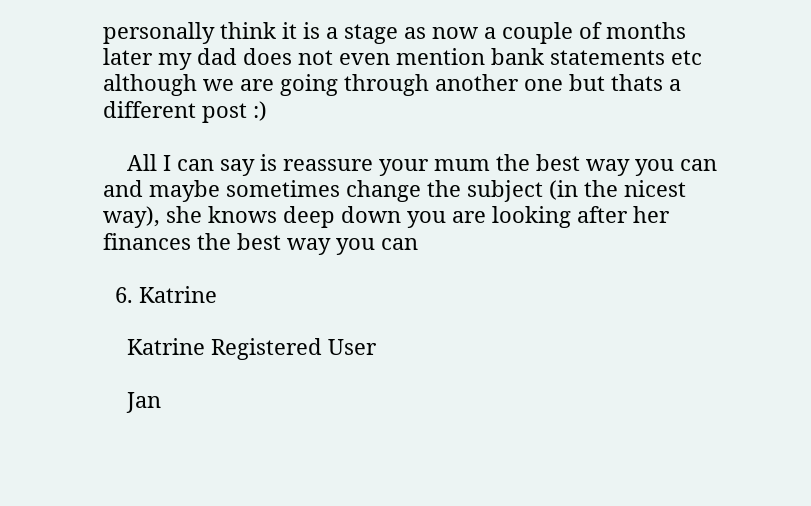personally think it is a stage as now a couple of months later my dad does not even mention bank statements etc although we are going through another one but thats a different post :)

    All I can say is reassure your mum the best way you can and maybe sometimes change the subject (in the nicest way), she knows deep down you are looking after her finances the best way you can

  6. Katrine

    Katrine Registered User

    Jan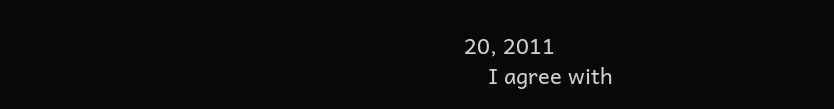20, 2011
    I agree with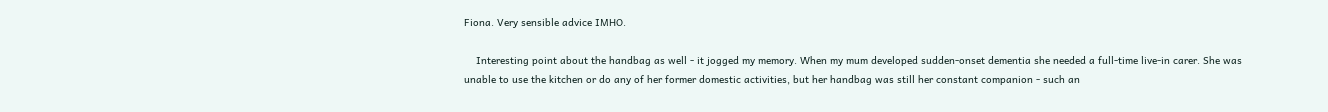Fiona. Very sensible advice IMHO.

    Interesting point about the handbag as well - it jogged my memory. When my mum developed sudden-onset dementia she needed a full-time live-in carer. She was unable to use the kitchen or do any of her former domestic activities, but her handbag was still her constant companion - such an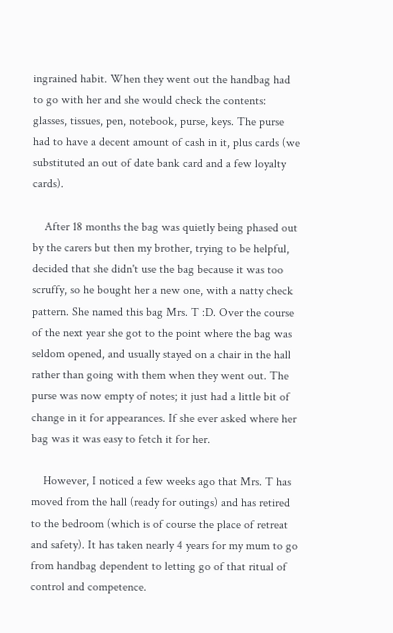ingrained habit. When they went out the handbag had to go with her and she would check the contents: glasses, tissues, pen, notebook, purse, keys. The purse had to have a decent amount of cash in it, plus cards (we substituted an out of date bank card and a few loyalty cards).

    After 18 months the bag was quietly being phased out by the carers but then my brother, trying to be helpful, decided that she didn't use the bag because it was too scruffy, so he bought her a new one, with a natty check pattern. She named this bag Mrs. T :D. Over the course of the next year she got to the point where the bag was seldom opened, and usually stayed on a chair in the hall rather than going with them when they went out. The purse was now empty of notes; it just had a little bit of change in it for appearances. If she ever asked where her bag was it was easy to fetch it for her.

    However, I noticed a few weeks ago that Mrs. T has moved from the hall (ready for outings) and has retired to the bedroom (which is of course the place of retreat and safety). It has taken nearly 4 years for my mum to go from handbag dependent to letting go of that ritual of control and competence.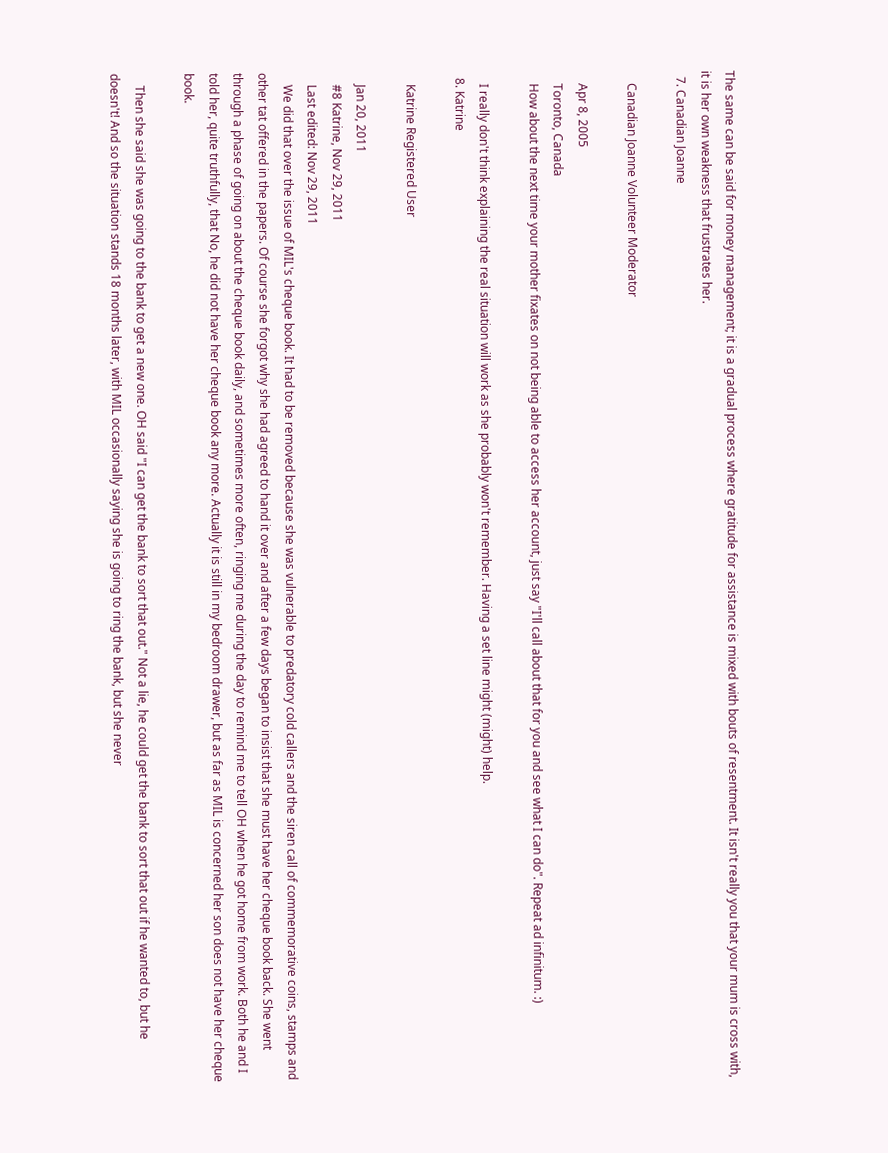The same can be said for money management; it is a gradual process where gratitude for assistance is mixed with bouts of resentment. It isn't really you that your mum is cross with, it is her own weakness that frustrates her.
  7. Canadian Joanne

    Canadian Joanne Volunteer Moderator

    Apr 8, 2005
    Toronto, Canada
    How about the next time your mother fixates on not being able to access her account, just say "I'll call about that for you and see what I can do". Repeat ad infinitum. :)

    I really don't think explaining the real situation will work as she probably won't remember. Having a set line might (might) help.
  8. Katrine

    Katrine Registered User

    Jan 20, 2011
    #8 Katrine, Nov 29, 2011
    Last edited: Nov 29, 2011
    We did that over the issue of MIL's cheque book. It had to be removed because she was vulnerable to predatory cold callers and the siren call of commemorative coins, stamps and other tat offered in the papers. Of course she forgot why she had agreed to hand it over and after a few days began to insist that she must have her cheque book back. She went through a phase of going on about the cheque book daily, and sometimes more often, ringing me during the day to remind me to tell OH when he got home from work. Both he and I told her, quite truthfully, that No, he did not have her cheque book any more. Actually it is still in my bedroom drawer, but as far as MIL is concerned her son does not have her cheque book.

    Then she said she was going to the bank to get a new one. OH said "I can get the bank to sort that out." Not a lie, he could get the bank to sort that out if he wanted to, but he doesn't! And so the situation stands 18 months later, with MIL occasionally saying she is going to ring the bank, but she never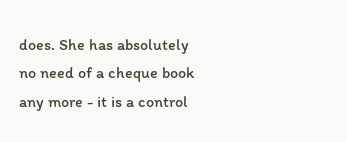does. She has absolutely no need of a cheque book any more - it is a control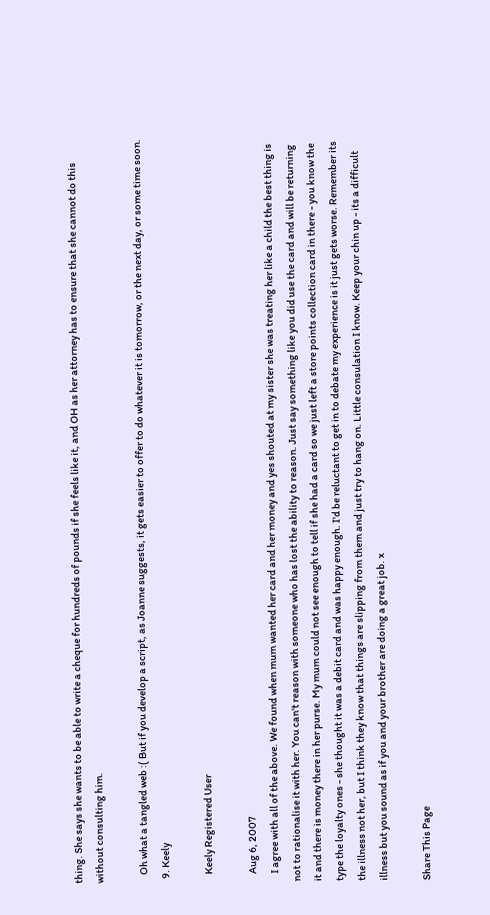thing. She says she wants to be able to write a cheque for hundreds of pounds if she feels like it, and OH as her attorney has to ensure that she cannot do this without consulting him.

    Oh what a tangled web :( But if you develop a script, as Joanne suggests, it gets easier to offer to do whatever it is tomorrow, or the next day, or some time soon.
  9. Keely

    Keely Registered User

    Aug 6, 2007
    I agree with all of the above. We found when mum wanted her card and her money and yes shouted at my sister she was treating her like a child the best thing is not to rationalise it with her. You can't reason with someone who has lost the ability to reason. Just say something like you did use the card and will be returning it and there is money there in her purse. My mum could not see enough to tell if she had a card so we just left a store points collection card in there - you know the type the loyalty ones - she thought it was a debit card and was happy enough. I'd be reluctant to get in to debate my experience is it just gets worse. Remember its the illness not her, but I think they know that things are slipping from them and just try to hang on. Little consulation I know. Keep your chin up - its a difficult illness but you sound as if you and your brother are doing a great job. x

Share This Page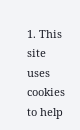1. This site uses cookies to help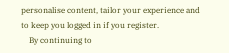personalise content, tailor your experience and to keep you logged in if you register.
    By continuing to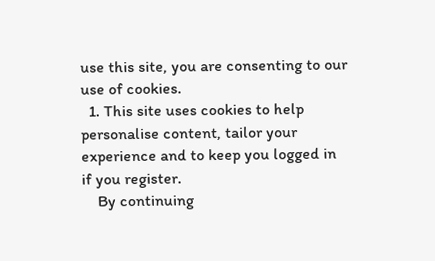use this site, you are consenting to our use of cookies.
  1. This site uses cookies to help personalise content, tailor your experience and to keep you logged in if you register.
    By continuing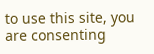to use this site, you are consenting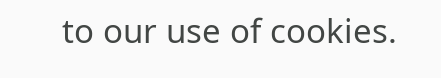to our use of cookies.